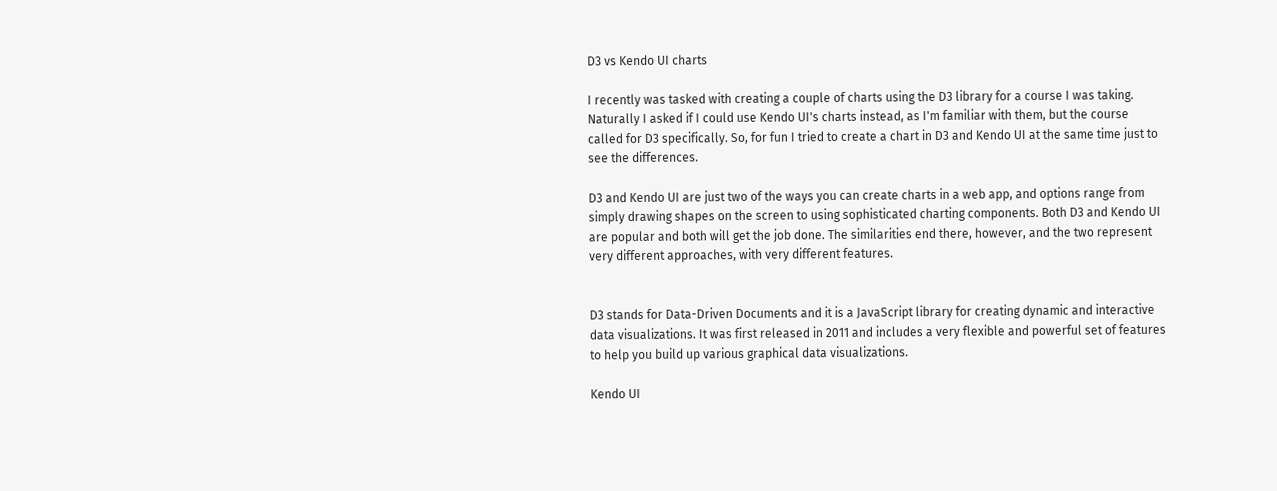D3 vs Kendo UI charts

I recently was tasked with creating a couple of charts using the D3 library for a course I was taking. Naturally I asked if I could use Kendo UI's charts instead, as I'm familiar with them, but the course called for D3 specifically. So, for fun I tried to create a chart in D3 and Kendo UI at the same time just to see the differences.

D3 and Kendo UI are just two of the ways you can create charts in a web app, and options range from simply drawing shapes on the screen to using sophisticated charting components. Both D3 and Kendo UI are popular and both will get the job done. The similarities end there, however, and the two represent very different approaches, with very different features.


D3 stands for Data-Driven Documents and it is a JavaScript library for creating dynamic and interactive data visualizations. It was first released in 2011 and includes a very flexible and powerful set of features to help you build up various graphical data visualizations.

Kendo UI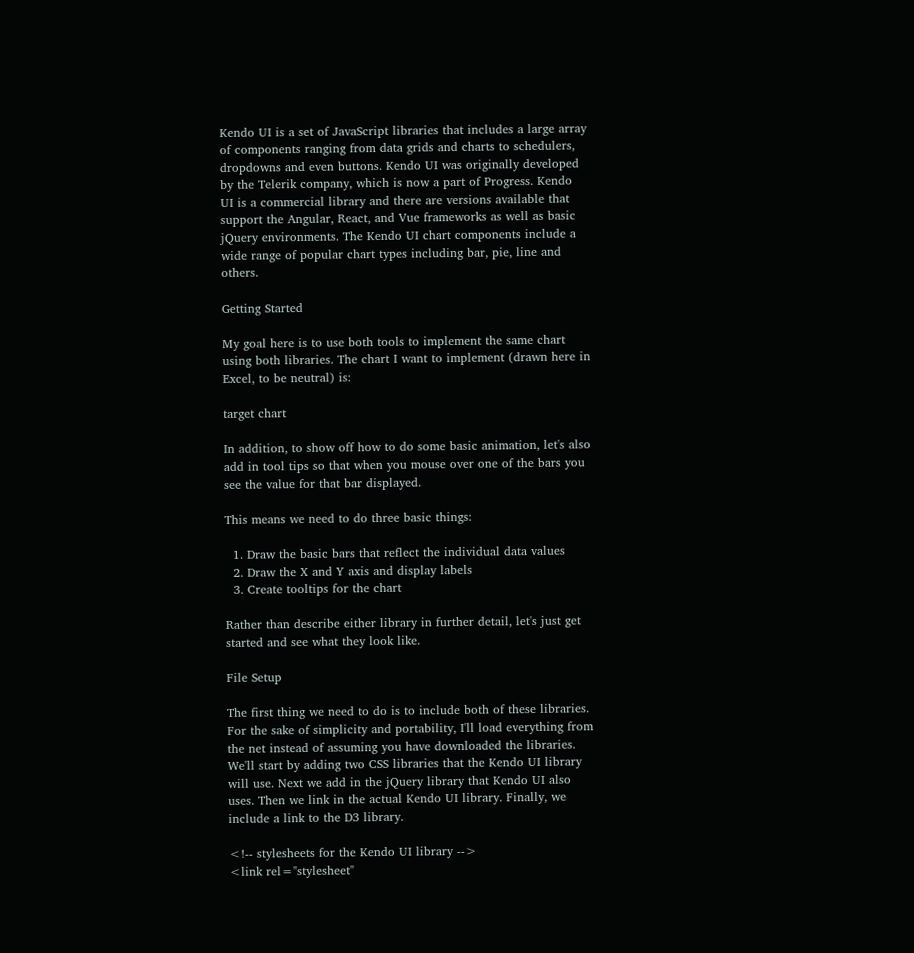Kendo UI is a set of JavaScript libraries that includes a large array of components ranging from data grids and charts to schedulers, dropdowns and even buttons. Kendo UI was originally developed by the Telerik company, which is now a part of Progress. Kendo UI is a commercial library and there are versions available that support the Angular, React, and Vue frameworks as well as basic jQuery environments. The Kendo UI chart components include a wide range of popular chart types including bar, pie, line and others.

Getting Started

My goal here is to use both tools to implement the same chart using both libraries. The chart I want to implement (drawn here in Excel, to be neutral) is:

target chart

In addition, to show off how to do some basic animation, let's also add in tool tips so that when you mouse over one of the bars you see the value for that bar displayed.

This means we need to do three basic things:

  1. Draw the basic bars that reflect the individual data values
  2. Draw the X and Y axis and display labels
  3. Create tooltips for the chart

Rather than describe either library in further detail, let's just get started and see what they look like.

File Setup

The first thing we need to do is to include both of these libraries. For the sake of simplicity and portability, I'll load everything from the net instead of assuming you have downloaded the libraries. We'll start by adding two CSS libraries that the Kendo UI library will use. Next we add in the jQuery library that Kendo UI also uses. Then we link in the actual Kendo UI library. Finally, we include a link to the D3 library.

<!-- stylesheets for the Kendo UI library -->
<link rel="stylesheet"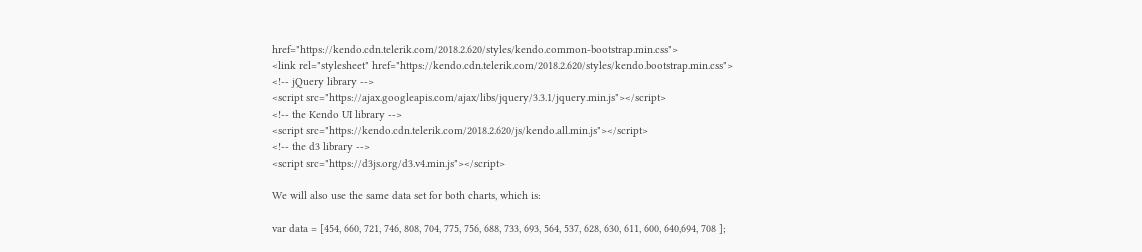href="https://kendo.cdn.telerik.com/2018.2.620/styles/kendo.common-bootstrap.min.css">
<link rel="stylesheet" href="https://kendo.cdn.telerik.com/2018.2.620/styles/kendo.bootstrap.min.css">
<!-- jQuery library -->
<script src="https://ajax.googleapis.com/ajax/libs/jquery/3.3.1/jquery.min.js"></script>
<!-- the Kendo UI library -->
<script src="https://kendo.cdn.telerik.com/2018.2.620/js/kendo.all.min.js"></script>
<!-- the d3 library -->
<script src="https://d3js.org/d3.v4.min.js"></script>

We will also use the same data set for both charts, which is:

var data = [454, 660, 721, 746, 808, 704, 775, 756, 688, 733, 693, 564, 537, 628, 630, 611, 600, 640,694, 708 ];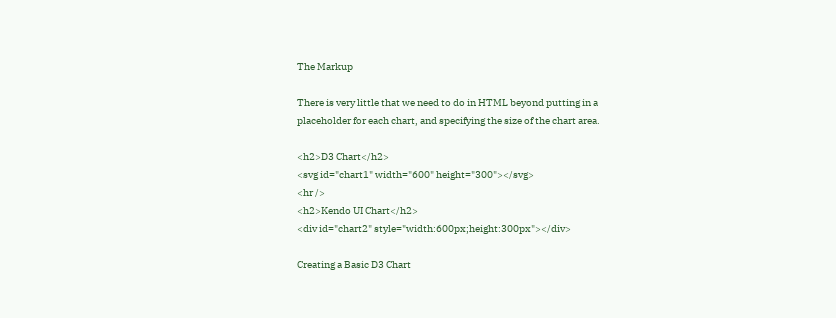The Markup

There is very little that we need to do in HTML beyond putting in a placeholder for each chart, and specifying the size of the chart area.

<h2>D3 Chart</h2>
<svg id="chart1" width="600" height="300"></svg>
<hr />
<h2>Kendo UI Chart</h2>
<div id="chart2" style="width:600px;height:300px"></div>

Creating a Basic D3 Chart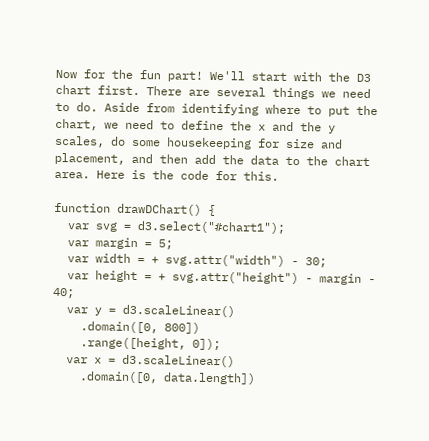Now for the fun part! We'll start with the D3 chart first. There are several things we need to do. Aside from identifying where to put the chart, we need to define the x and the y scales, do some housekeeping for size and placement, and then add the data to the chart area. Here is the code for this.

function drawDChart() {
  var svg = d3.select("#chart1");
  var margin = 5;
  var width = + svg.attr("width") - 30;
  var height = + svg.attr("height") - margin - 40;
  var y = d3.scaleLinear()
    .domain([0, 800])
    .range([height, 0]);
  var x = d3.scaleLinear()
    .domain([0, data.length])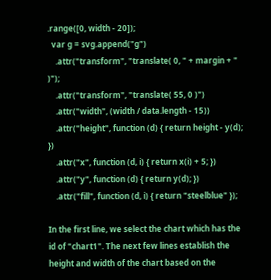.range([0, width - 20]);
  var g = svg.append("g")
    .attr("transform", "translate( 0, " + margin + " )");
    .attr("transform", "translate( 55, 0 )")
    .attr("width", (width / data.length - 15))
    .attr("height", function (d) { return height - y(d); })
    .attr("x", function (d, i) { return x(i) + 5; })
    .attr("y", function (d) { return y(d); })
    .attr("fill", function (d, i) { return "steelblue" });

In the first line, we select the chart which has the id of "chart1". The next few lines establish the height and width of the chart based on the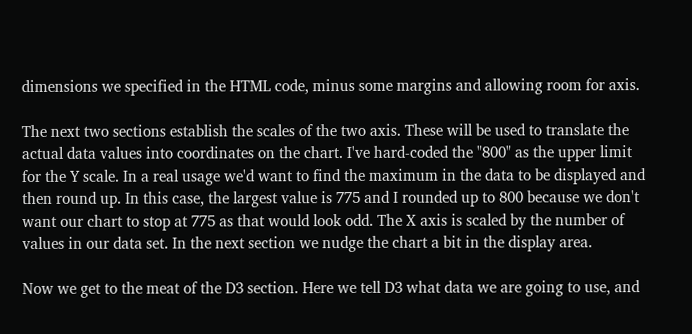dimensions we specified in the HTML code, minus some margins and allowing room for axis.

The next two sections establish the scales of the two axis. These will be used to translate the actual data values into coordinates on the chart. I've hard-coded the "800" as the upper limit for the Y scale. In a real usage we'd want to find the maximum in the data to be displayed and then round up. In this case, the largest value is 775 and I rounded up to 800 because we don't want our chart to stop at 775 as that would look odd. The X axis is scaled by the number of values in our data set. In the next section we nudge the chart a bit in the display area.

Now we get to the meat of the D3 section. Here we tell D3 what data we are going to use, and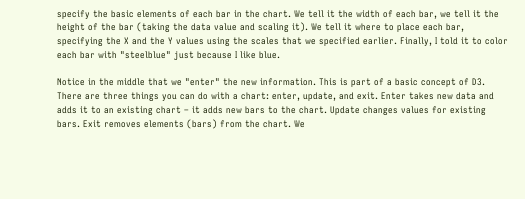specify the basic elements of each bar in the chart. We tell it the width of each bar, we tell it the height of the bar (taking the data value and scaling it). We tell it where to place each bar, specifying the X and the Y values using the scales that we specified earlier. Finally, I told it to color each bar with "steelblue" just because I like blue.

Notice in the middle that we "enter" the new information. This is part of a basic concept of D3. There are three things you can do with a chart: enter, update, and exit. Enter takes new data and adds it to an existing chart – it adds new bars to the chart. Update changes values for existing bars. Exit removes elements (bars) from the chart. We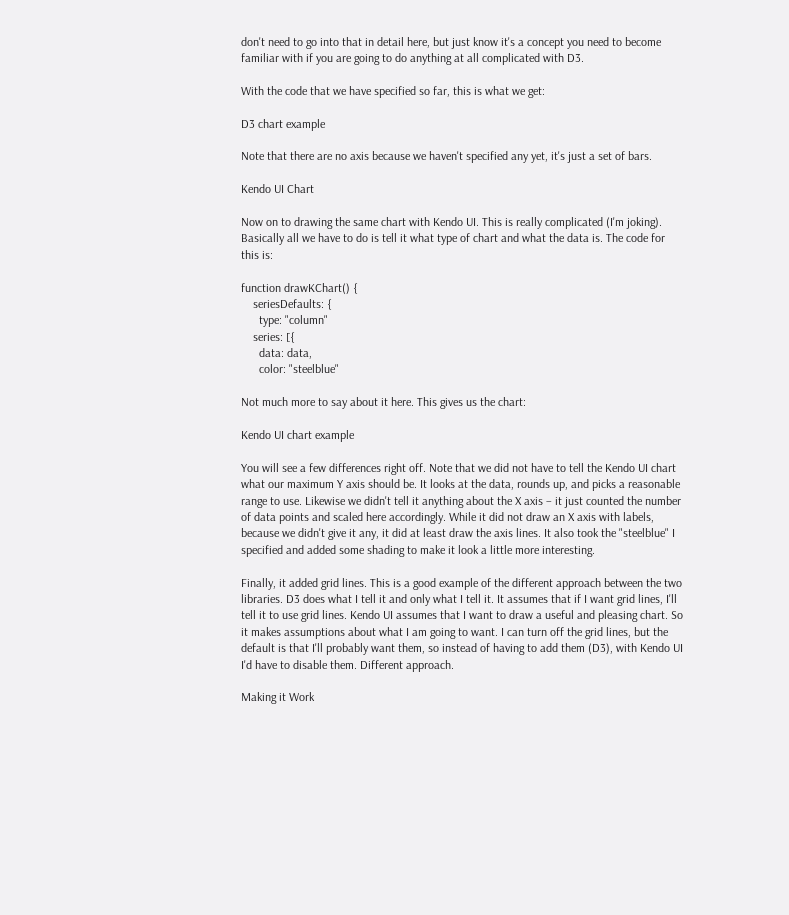don't need to go into that in detail here, but just know it's a concept you need to become familiar with if you are going to do anything at all complicated with D3.

With the code that we have specified so far, this is what we get:

D3 chart example

Note that there are no axis because we haven't specified any yet, it's just a set of bars.

Kendo UI Chart

Now on to drawing the same chart with Kendo UI. This is really complicated (I'm joking). Basically all we have to do is tell it what type of chart and what the data is. The code for this is:

function drawKChart() {
    seriesDefaults: {
      type: "column"
    series: [{
      data: data,
      color: "steelblue"

Not much more to say about it here. This gives us the chart:

Kendo UI chart example

You will see a few differences right off. Note that we did not have to tell the Kendo UI chart what our maximum Y axis should be. It looks at the data, rounds up, and picks a reasonable range to use. Likewise we didn't tell it anything about the X axis – it just counted the number of data points and scaled here accordingly. While it did not draw an X axis with labels, because we didn't give it any, it did at least draw the axis lines. It also took the "steelblue" I specified and added some shading to make it look a little more interesting.

Finally, it added grid lines. This is a good example of the different approach between the two libraries. D3 does what I tell it and only what I tell it. It assumes that if I want grid lines, I'll tell it to use grid lines. Kendo UI assumes that I want to draw a useful and pleasing chart. So it makes assumptions about what I am going to want. I can turn off the grid lines, but the default is that I'll probably want them, so instead of having to add them (D3), with Kendo UI I'd have to disable them. Different approach.

Making it Work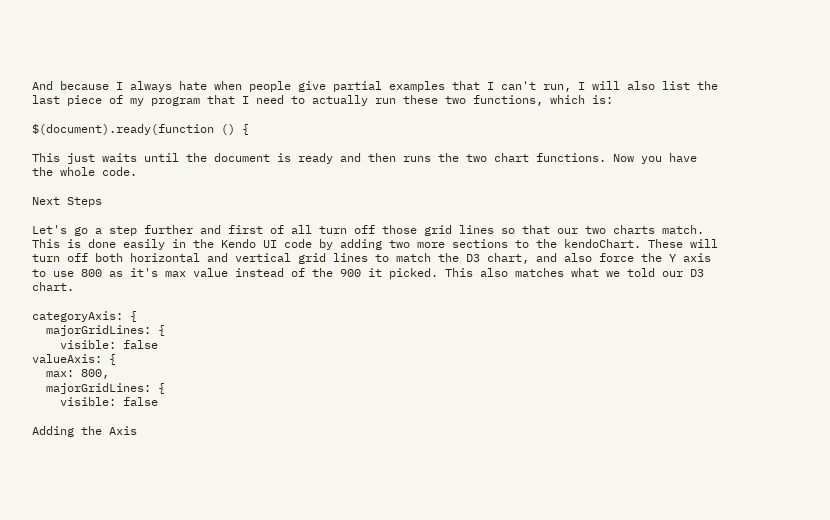And because I always hate when people give partial examples that I can't run, I will also list the last piece of my program that I need to actually run these two functions, which is:

$(document).ready(function () {

This just waits until the document is ready and then runs the two chart functions. Now you have the whole code.

Next Steps

Let's go a step further and first of all turn off those grid lines so that our two charts match. This is done easily in the Kendo UI code by adding two more sections to the kendoChart. These will turn off both horizontal and vertical grid lines to match the D3 chart, and also force the Y axis to use 800 as it's max value instead of the 900 it picked. This also matches what we told our D3 chart.

categoryAxis: {
  majorGridLines: {
    visible: false
valueAxis: {
  max: 800,
  majorGridLines: {
    visible: false

Adding the Axis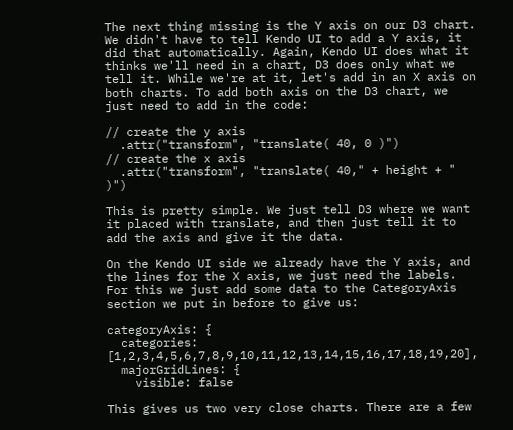The next thing missing is the Y axis on our D3 chart. We didn't have to tell Kendo UI to add a Y axis, it did that automatically. Again, Kendo UI does what it thinks we'll need in a chart, D3 does only what we tell it. While we're at it, let's add in an X axis on both charts. To add both axis on the D3 chart, we just need to add in the code:

// create the y axis
  .attr("transform", "translate( 40, 0 )")
// create the x axis
  .attr("transform", "translate( 40," + height + " )")

This is pretty simple. We just tell D3 where we want it placed with translate, and then just tell it to add the axis and give it the data.

On the Kendo UI side we already have the Y axis, and the lines for the X axis, we just need the labels. For this we just add some data to the CategoryAxis section we put in before to give us:

categoryAxis: {
  categories: [1,2,3,4,5,6,7,8,9,10,11,12,13,14,15,16,17,18,19,20],
  majorGridLines: {
    visible: false

This gives us two very close charts. There are a few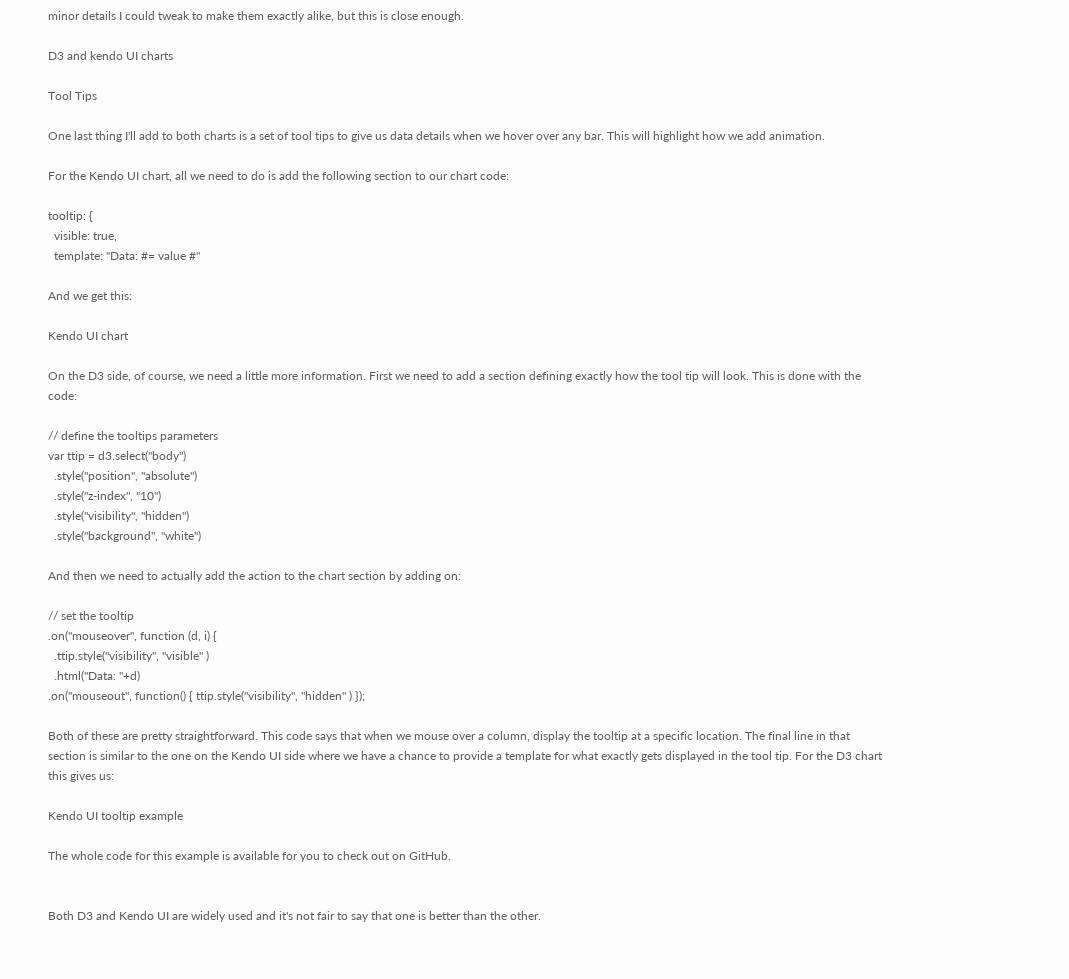minor details I could tweak to make them exactly alike, but this is close enough.

D3 and kendo UI charts

Tool Tips

One last thing I'll add to both charts is a set of tool tips to give us data details when we hover over any bar. This will highlight how we add animation.

For the Kendo UI chart, all we need to do is add the following section to our chart code:

tooltip: {
  visible: true,
  template: "Data: #= value #"

And we get this:

Kendo UI chart

On the D3 side, of course, we need a little more information. First we need to add a section defining exactly how the tool tip will look. This is done with the code:

// define the tooltips parameters
var ttip = d3.select("body")
  .style("position", "absolute")
  .style("z-index", "10")
  .style("visibility", "hidden")
  .style("background", "white")

And then we need to actually add the action to the chart section by adding on:

// set the tooltip
.on("mouseover", function (d, i) {
  .ttip.style("visibility", "visible" )
  .html("Data: "+d)
.on("mouseout", function() { ttip.style("visibility", "hidden" ) });

Both of these are pretty straightforward. This code says that when we mouse over a column, display the tooltip at a specific location. The final line in that section is similar to the one on the Kendo UI side where we have a chance to provide a template for what exactly gets displayed in the tool tip. For the D3 chart this gives us:

Kendo UI tooltip example

The whole code for this example is available for you to check out on GitHub.


Both D3 and Kendo UI are widely used and it's not fair to say that one is better than the other.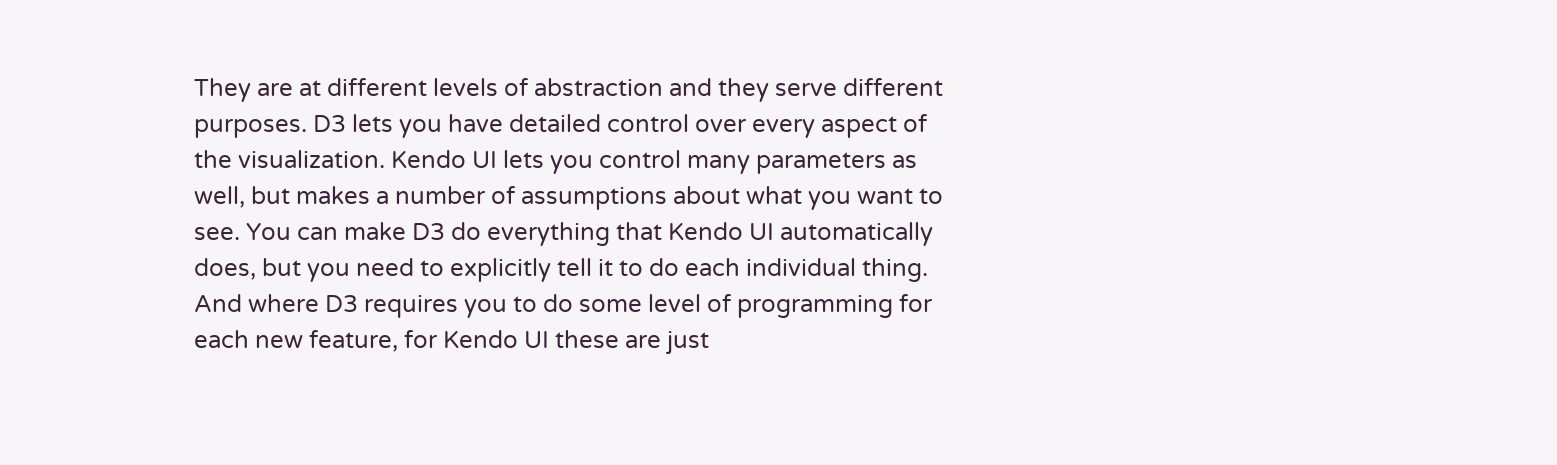They are at different levels of abstraction and they serve different purposes. D3 lets you have detailed control over every aspect of the visualization. Kendo UI lets you control many parameters as well, but makes a number of assumptions about what you want to see. You can make D3 do everything that Kendo UI automatically does, but you need to explicitly tell it to do each individual thing. And where D3 requires you to do some level of programming for each new feature, for Kendo UI these are just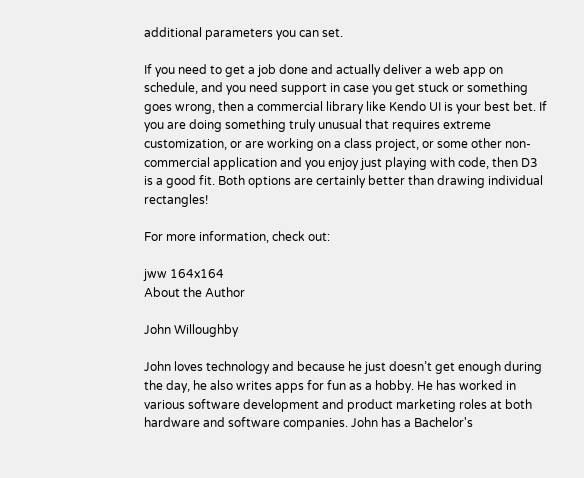additional parameters you can set.

If you need to get a job done and actually deliver a web app on schedule, and you need support in case you get stuck or something goes wrong, then a commercial library like Kendo UI is your best bet. If you are doing something truly unusual that requires extreme customization, or are working on a class project, or some other non-commercial application and you enjoy just playing with code, then D3 is a good fit. Both options are certainly better than drawing individual rectangles!

For more information, check out:

jww 164x164
About the Author

John Willoughby

John loves technology and because he just doesn’t get enough during the day, he also writes apps for fun as a hobby. He has worked in various software development and product marketing roles at both hardware and software companies. John has a Bachelor's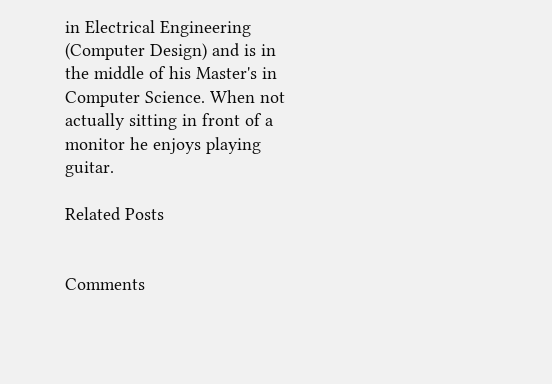in Electrical Engineering (Computer Design) and is in the middle of his Master's in Computer Science. When not actually sitting in front of a monitor he enjoys playing guitar.

Related Posts


Comments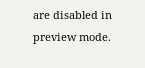are disabled in preview mode.